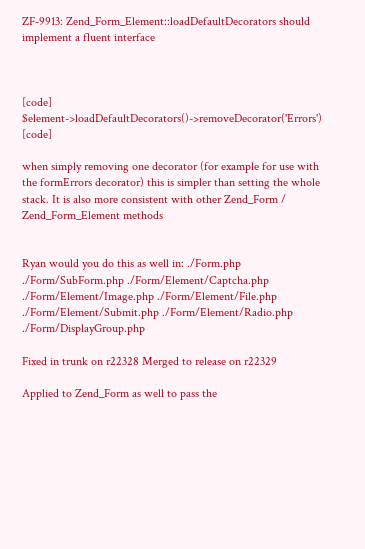ZF-9913: Zend_Form_Element::loadDefaultDecorators should implement a fluent interface



[code] $element->loadDefaultDecorators()->removeDecorator('Errors') [code]

when simply removing one decorator (for example for use with the formErrors decorator) this is simpler than setting the whole stack. It is also more consistent with other Zend_Form / Zend_Form_Element methods


Ryan would you do this as well in: ./Form.php ./Form/SubForm.php ./Form/Element/Captcha.php ./Form/Element/Image.php ./Form/Element/File.php ./Form/Element/Submit.php ./Form/Element/Radio.php ./Form/DisplayGroup.php

Fixed in trunk on r22328 Merged to release on r22329

Applied to Zend_Form as well to pass the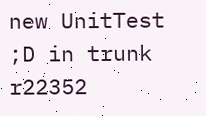new UnitTest ;D in trunk r22352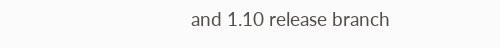and 1.10 release branch